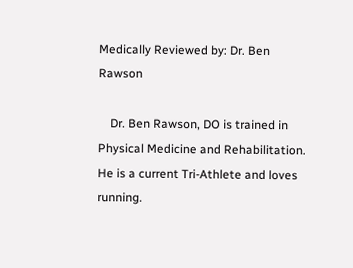Medically Reviewed by: Dr. Ben Rawson

    Dr. Ben Rawson, DO is trained in Physical Medicine and Rehabilitation. He is a current Tri-Athlete and loves running.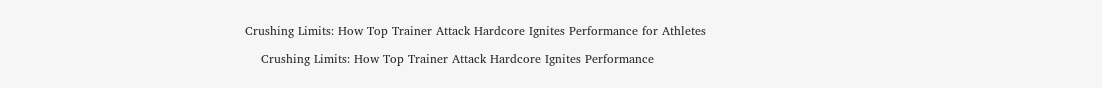Crushing Limits: How Top Trainer Attack Hardcore Ignites Performance for Athletes

    Crushing Limits: How Top Trainer Attack Hardcore Ignites Performance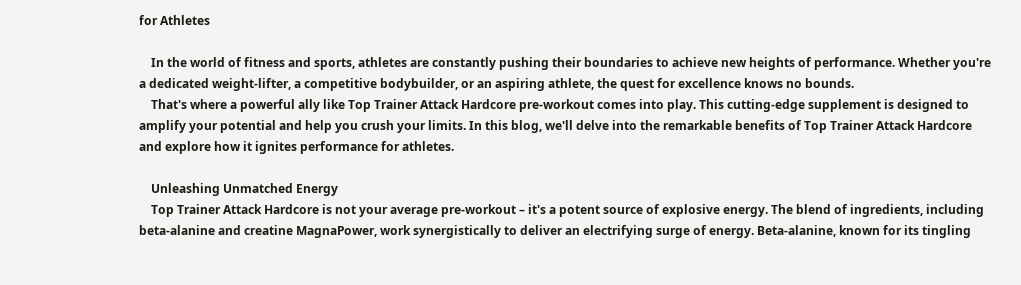for Athletes

    In the world of fitness and sports, athletes are constantly pushing their boundaries to achieve new heights of performance. Whether you're a dedicated weight-lifter, a competitive bodybuilder, or an aspiring athlete, the quest for excellence knows no bounds.
    That's where a powerful ally like Top Trainer Attack Hardcore pre-workout comes into play. This cutting-edge supplement is designed to amplify your potential and help you crush your limits. In this blog, we'll delve into the remarkable benefits of Top Trainer Attack Hardcore and explore how it ignites performance for athletes.

    Unleashing Unmatched Energy
    Top Trainer Attack Hardcore is not your average pre-workout – it's a potent source of explosive energy. The blend of ingredients, including beta-alanine and creatine MagnaPower, work synergistically to deliver an electrifying surge of energy. Beta-alanine, known for its tingling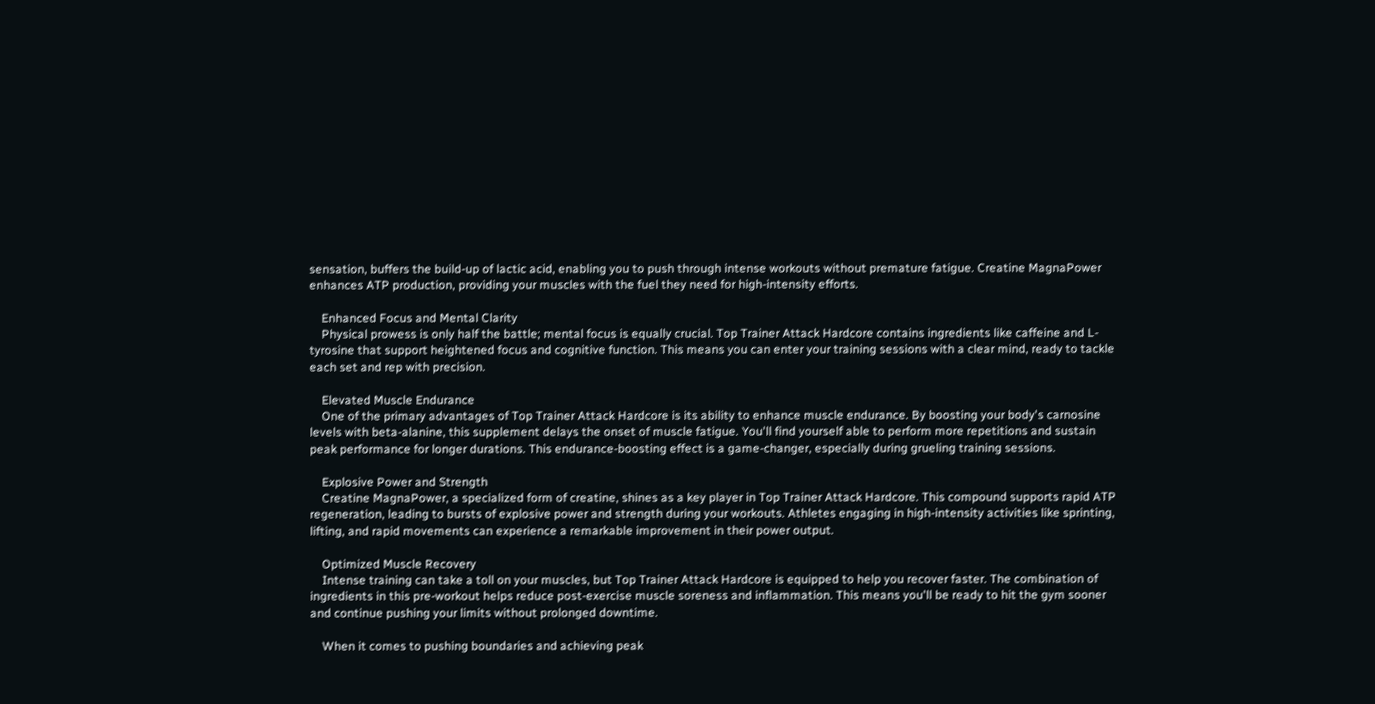sensation, buffers the build-up of lactic acid, enabling you to push through intense workouts without premature fatigue. Creatine MagnaPower enhances ATP production, providing your muscles with the fuel they need for high-intensity efforts.

    Enhanced Focus and Mental Clarity
    Physical prowess is only half the battle; mental focus is equally crucial. Top Trainer Attack Hardcore contains ingredients like caffeine and L-tyrosine that support heightened focus and cognitive function. This means you can enter your training sessions with a clear mind, ready to tackle each set and rep with precision.

    Elevated Muscle Endurance
    One of the primary advantages of Top Trainer Attack Hardcore is its ability to enhance muscle endurance. By boosting your body's carnosine levels with beta-alanine, this supplement delays the onset of muscle fatigue. You'll find yourself able to perform more repetitions and sustain peak performance for longer durations. This endurance-boosting effect is a game-changer, especially during grueling training sessions.

    Explosive Power and Strength
    Creatine MagnaPower, a specialized form of creatine, shines as a key player in Top Trainer Attack Hardcore. This compound supports rapid ATP regeneration, leading to bursts of explosive power and strength during your workouts. Athletes engaging in high-intensity activities like sprinting, lifting, and rapid movements can experience a remarkable improvement in their power output.

    Optimized Muscle Recovery
    Intense training can take a toll on your muscles, but Top Trainer Attack Hardcore is equipped to help you recover faster. The combination of ingredients in this pre-workout helps reduce post-exercise muscle soreness and inflammation. This means you'll be ready to hit the gym sooner and continue pushing your limits without prolonged downtime.

    When it comes to pushing boundaries and achieving peak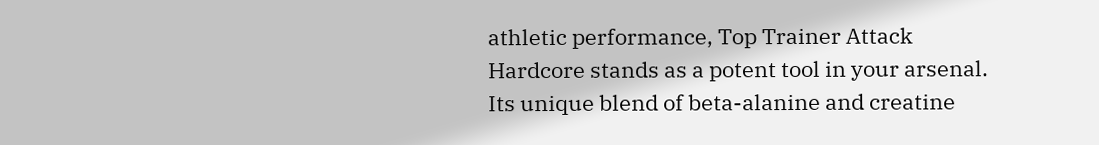athletic performance, Top Trainer Attack Hardcore stands as a potent tool in your arsenal. Its unique blend of beta-alanine and creatine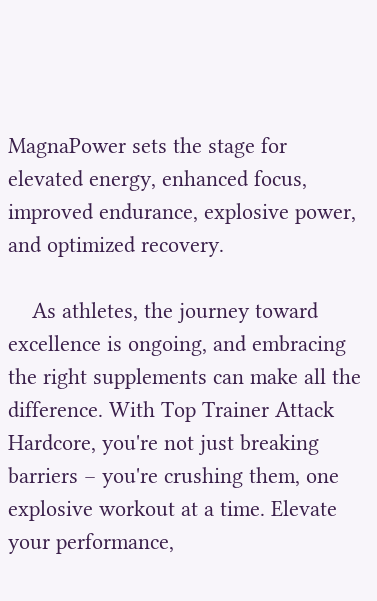MagnaPower sets the stage for elevated energy, enhanced focus, improved endurance, explosive power, and optimized recovery.

    As athletes, the journey toward excellence is ongoing, and embracing the right supplements can make all the difference. With Top Trainer Attack Hardcore, you're not just breaking barriers – you're crushing them, one explosive workout at a time. Elevate your performance,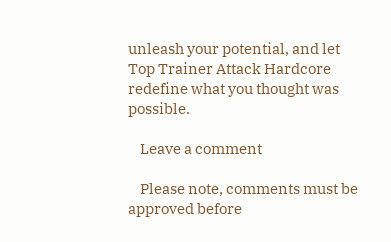unleash your potential, and let Top Trainer Attack Hardcore redefine what you thought was possible.

    Leave a comment

    Please note, comments must be approved before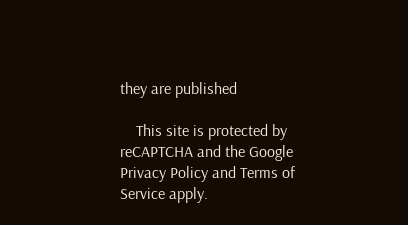they are published

    This site is protected by reCAPTCHA and the Google Privacy Policy and Terms of Service apply.